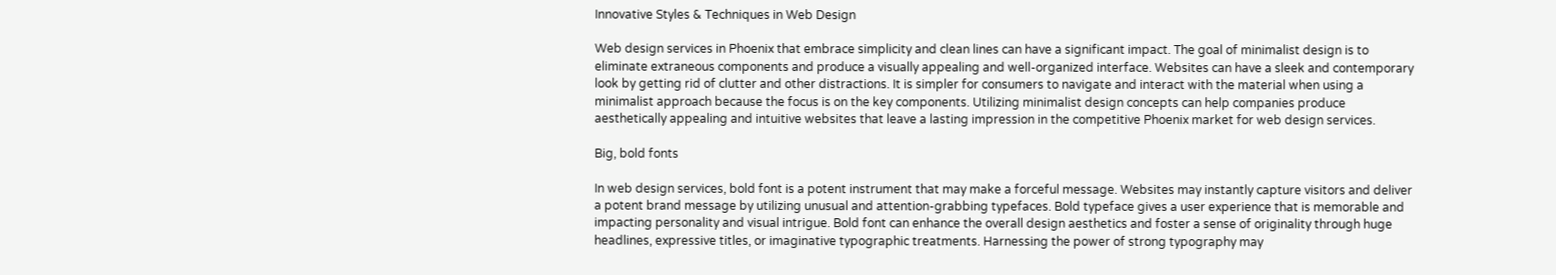Innovative Styles & Techniques in Web Design

Web design services in Phoenix that embrace simplicity and clean lines can have a significant impact. The goal of minimalist design is to eliminate extraneous components and produce a visually appealing and well-organized interface. Websites can have a sleek and contemporary look by getting rid of clutter and other distractions. It is simpler for consumers to navigate and interact with the material when using a minimalist approach because the focus is on the key components. Utilizing minimalist design concepts can help companies produce aesthetically appealing and intuitive websites that leave a lasting impression in the competitive Phoenix market for web design services.

Big, bold fonts

In web design services, bold font is a potent instrument that may make a forceful message. Websites may instantly capture visitors and deliver a potent brand message by utilizing unusual and attention-grabbing typefaces. Bold typeface gives a user experience that is memorable and impacting personality and visual intrigue. Bold font can enhance the overall design aesthetics and foster a sense of originality through huge headlines, expressive titles, or imaginative typographic treatments. Harnessing the power of strong typography may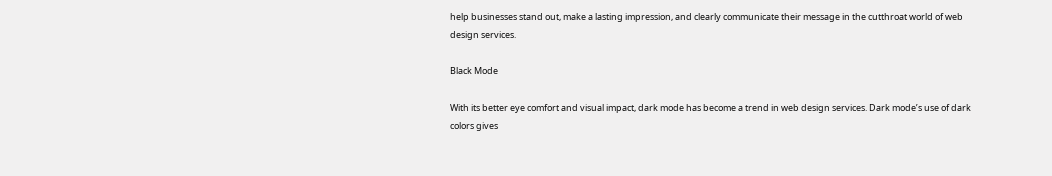help businesses stand out, make a lasting impression, and clearly communicate their message in the cutthroat world of web design services.

Black Mode

With its better eye comfort and visual impact, dark mode has become a trend in web design services. Dark mode’s use of dark colors gives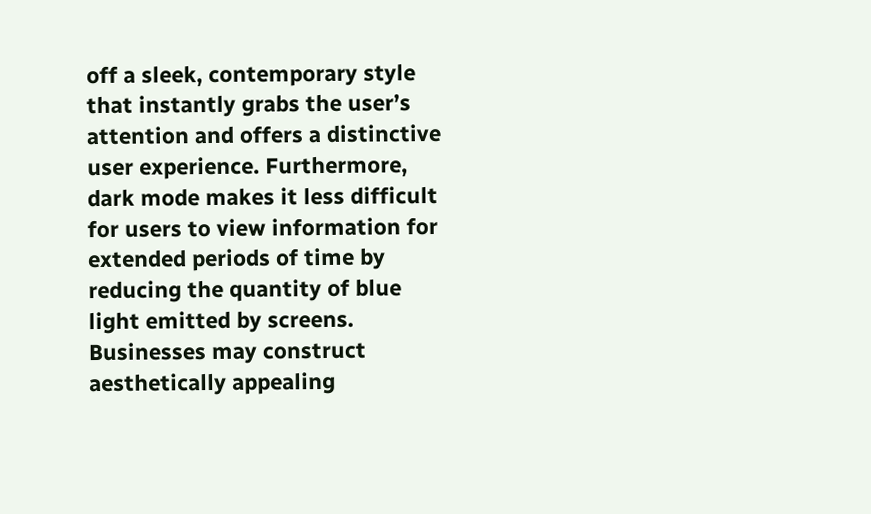off a sleek, contemporary style that instantly grabs the user’s attention and offers a distinctive user experience. Furthermore, dark mode makes it less difficult for users to view information for extended periods of time by reducing the quantity of blue light emitted by screens. Businesses may construct aesthetically appealing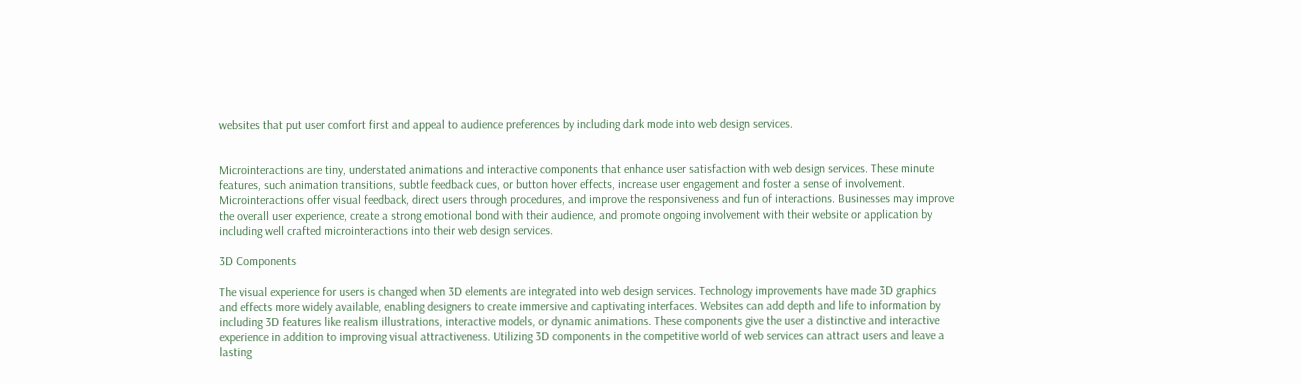websites that put user comfort first and appeal to audience preferences by including dark mode into web design services.


Microinteractions are tiny, understated animations and interactive components that enhance user satisfaction with web design services. These minute features, such animation transitions, subtle feedback cues, or button hover effects, increase user engagement and foster a sense of involvement. Microinteractions offer visual feedback, direct users through procedures, and improve the responsiveness and fun of interactions. Businesses may improve the overall user experience, create a strong emotional bond with their audience, and promote ongoing involvement with their website or application by including well crafted microinteractions into their web design services.

3D Components

The visual experience for users is changed when 3D elements are integrated into web design services. Technology improvements have made 3D graphics and effects more widely available, enabling designers to create immersive and captivating interfaces. Websites can add depth and life to information by including 3D features like realism illustrations, interactive models, or dynamic animations. These components give the user a distinctive and interactive experience in addition to improving visual attractiveness. Utilizing 3D components in the competitive world of web services can attract users and leave a lasting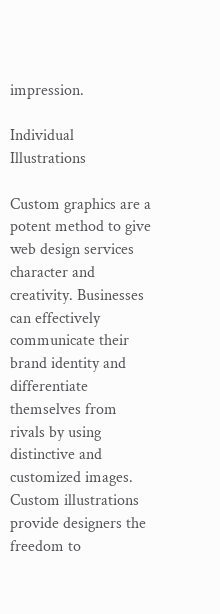impression.

Individual Illustrations

Custom graphics are a potent method to give web design services character and creativity. Businesses can effectively communicate their brand identity and differentiate themselves from rivals by using distinctive and customized images. Custom illustrations provide designers the freedom to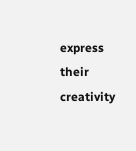express their creativity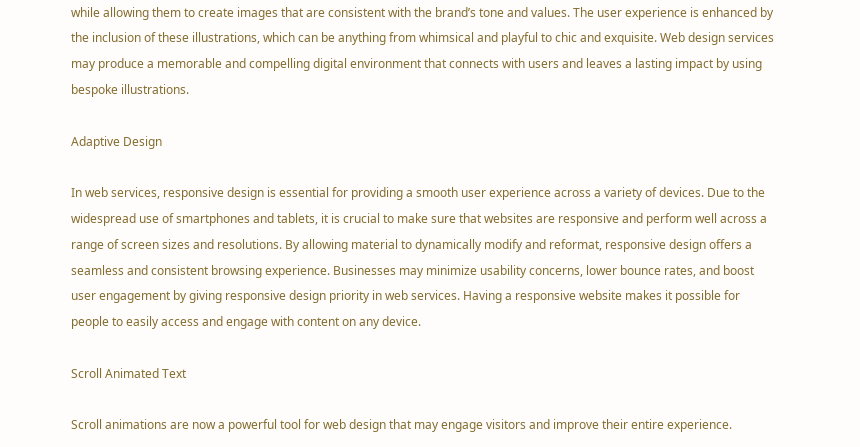while allowing them to create images that are consistent with the brand’s tone and values. The user experience is enhanced by the inclusion of these illustrations, which can be anything from whimsical and playful to chic and exquisite. Web design services may produce a memorable and compelling digital environment that connects with users and leaves a lasting impact by using bespoke illustrations.

Adaptive Design

In web services, responsive design is essential for providing a smooth user experience across a variety of devices. Due to the widespread use of smartphones and tablets, it is crucial to make sure that websites are responsive and perform well across a range of screen sizes and resolutions. By allowing material to dynamically modify and reformat, responsive design offers a seamless and consistent browsing experience. Businesses may minimize usability concerns, lower bounce rates, and boost user engagement by giving responsive design priority in web services. Having a responsive website makes it possible for people to easily access and engage with content on any device.

Scroll Animated Text

Scroll animations are now a powerful tool for web design that may engage visitors and improve their entire experience.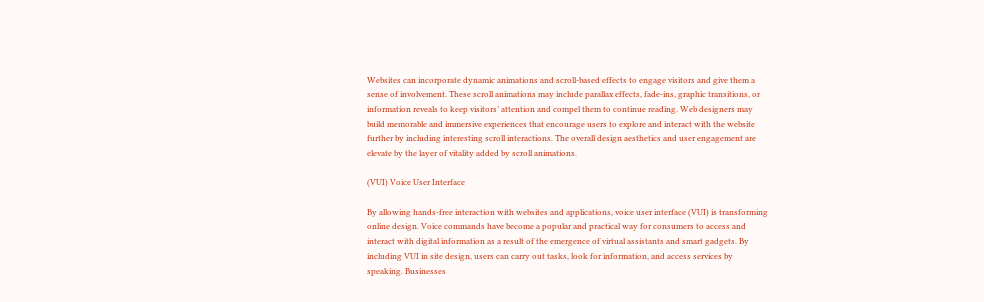Websites can incorporate dynamic animations and scroll-based effects to engage visitors and give them a sense of involvement. These scroll animations may include parallax effects, fade-ins, graphic transitions, or information reveals to keep visitors’ attention and compel them to continue reading. Web designers may build memorable and immersive experiences that encourage users to explore and interact with the website further by including interesting scroll interactions. The overall design aesthetics and user engagement are elevate by the layer of vitality added by scroll animations.

(VUI) Voice User Interface

By allowing hands-free interaction with websites and applications, voice user interface (VUI) is transforming online design. Voice commands have become a popular and practical way for consumers to access and interact with digital information as a result of the emergence of virtual assistants and smart gadgets. By including VUI in site design, users can carry out tasks, look for information, and access services by speaking. Businesses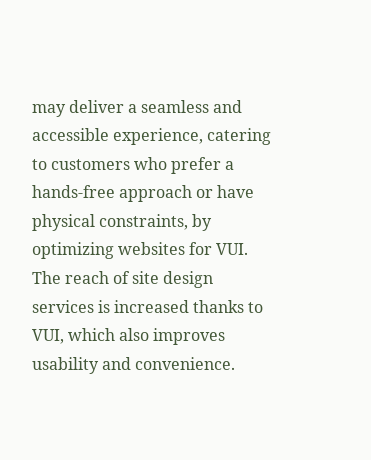may deliver a seamless and accessible experience, catering to customers who prefer a hands-free approach or have physical constraints, by optimizing websites for VUI. The reach of site design services is increased thanks to VUI, which also improves usability and convenience.